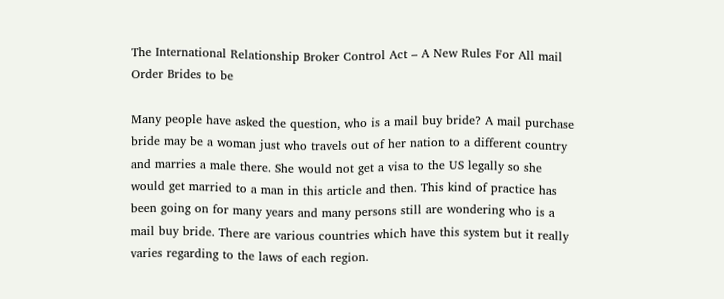The International Relationship Broker Control Act – A New Rules For All mail Order Brides to be

Many people have asked the question, who is a mail buy bride? A mail purchase bride may be a woman just who travels out of her nation to a different country and marries a male there. She would not get a visa to the US legally so she would get married to a man in this article and then. This kind of practice has been going on for many years and many persons still are wondering who is a mail buy bride. There are various countries which have this system but it really varies regarding to the laws of each region.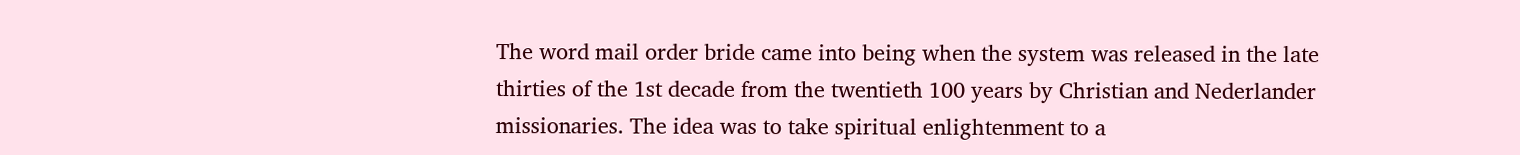The word mail order bride came into being when the system was released in the late thirties of the 1st decade from the twentieth 100 years by Christian and Nederlander missionaries. The idea was to take spiritual enlightenment to a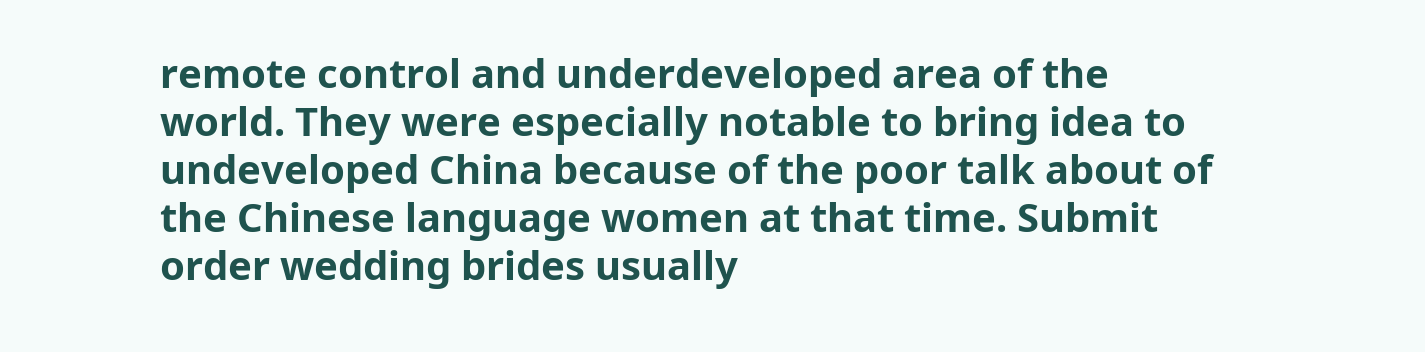remote control and underdeveloped area of the world. They were especially notable to bring idea to undeveloped China because of the poor talk about of the Chinese language women at that time. Submit order wedding brides usually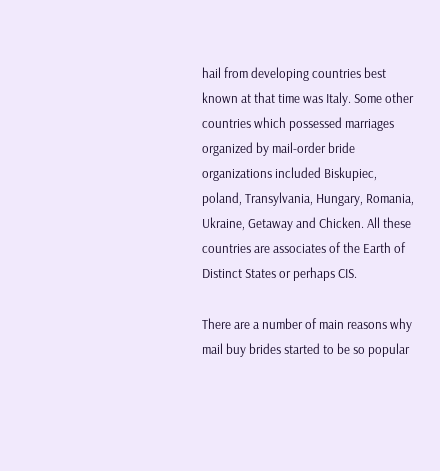hail from developing countries best known at that time was Italy. Some other countries which possessed marriages organized by mail-order bride organizations included Biskupiec, poland, Transylvania, Hungary, Romania, Ukraine, Getaway and Chicken. All these countries are associates of the Earth of Distinct States or perhaps CIS.

There are a number of main reasons why mail buy brides started to be so popular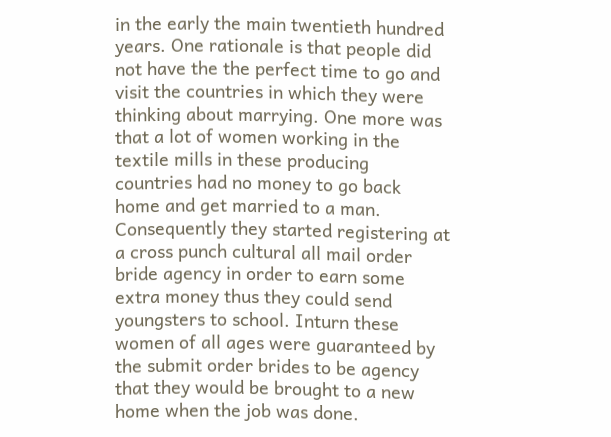in the early the main twentieth hundred years. One rationale is that people did not have the the perfect time to go and visit the countries in which they were thinking about marrying. One more was that a lot of women working in the textile mills in these producing countries had no money to go back home and get married to a man. Consequently they started registering at a cross punch cultural all mail order bride agency in order to earn some extra money thus they could send youngsters to school. Inturn these women of all ages were guaranteed by the submit order brides to be agency that they would be brought to a new home when the job was done.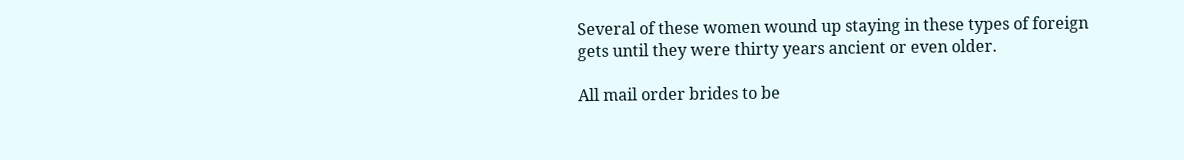Several of these women wound up staying in these types of foreign gets until they were thirty years ancient or even older.

All mail order brides to be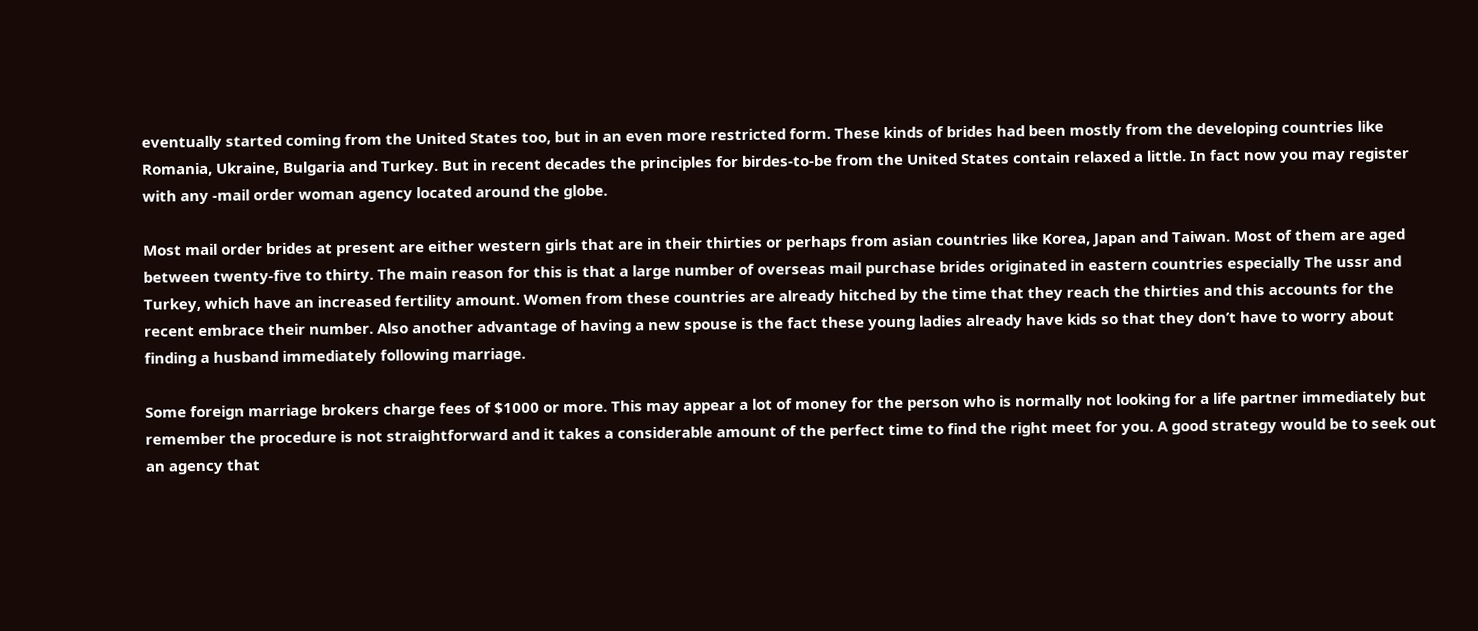eventually started coming from the United States too, but in an even more restricted form. These kinds of brides had been mostly from the developing countries like Romania, Ukraine, Bulgaria and Turkey. But in recent decades the principles for birdes-to-be from the United States contain relaxed a little. In fact now you may register with any -mail order woman agency located around the globe.

Most mail order brides at present are either western girls that are in their thirties or perhaps from asian countries like Korea, Japan and Taiwan. Most of them are aged between twenty-five to thirty. The main reason for this is that a large number of overseas mail purchase brides originated in eastern countries especially The ussr and Turkey, which have an increased fertility amount. Women from these countries are already hitched by the time that they reach the thirties and this accounts for the recent embrace their number. Also another advantage of having a new spouse is the fact these young ladies already have kids so that they don’t have to worry about finding a husband immediately following marriage.

Some foreign marriage brokers charge fees of $1000 or more. This may appear a lot of money for the person who is normally not looking for a life partner immediately but remember the procedure is not straightforward and it takes a considerable amount of the perfect time to find the right meet for you. A good strategy would be to seek out an agency that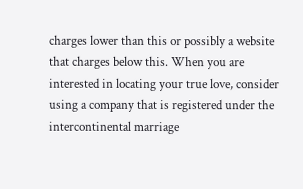charges lower than this or possibly a website that charges below this. When you are interested in locating your true love, consider using a company that is registered under the intercontinental marriage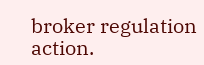broker regulation action.